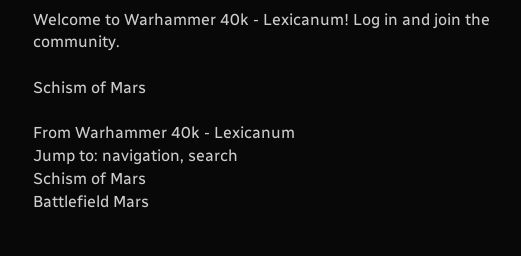Welcome to Warhammer 40k - Lexicanum! Log in and join the community.

Schism of Mars

From Warhammer 40k - Lexicanum
Jump to: navigation, search
Schism of Mars
Battlefield Mars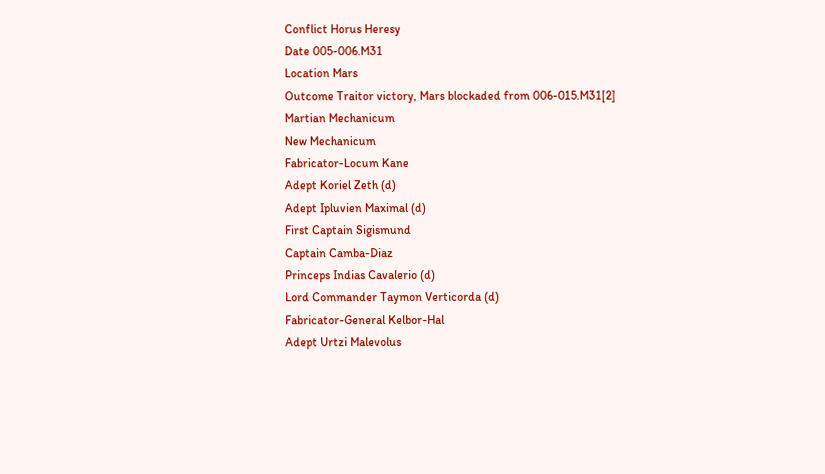Conflict Horus Heresy
Date 005-006.M31
Location Mars
Outcome Traitor victory, Mars blockaded from 006-015.M31[2]
Martian Mechanicum
New Mechanicum
Fabricator-Locum Kane
Adept Koriel Zeth (d)
Adept Ipluvien Maximal (d)
First Captain Sigismund
Captain Camba-Diaz
Princeps Indias Cavalerio (d)
Lord Commander Taymon Verticorda (d)
Fabricator-General Kelbor-Hal
Adept Urtzi Malevolus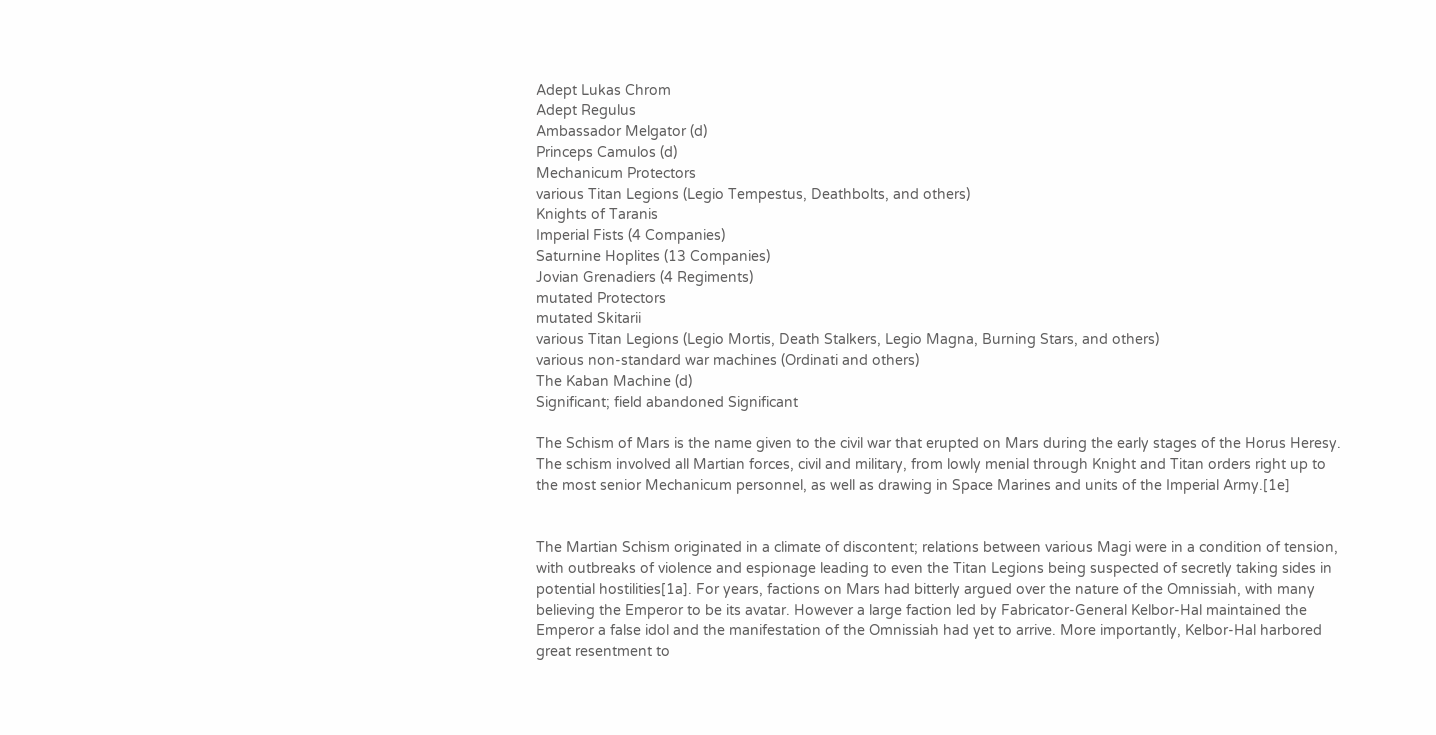Adept Lukas Chrom
Adept Regulus
Ambassador Melgator (d)
Princeps Camulos (d)
Mechanicum Protectors
various Titan Legions (Legio Tempestus, Deathbolts, and others)
Knights of Taranis
Imperial Fists (4 Companies)
Saturnine Hoplites (13 Companies)
Jovian Grenadiers (4 Regiments)
mutated Protectors
mutated Skitarii
various Titan Legions (Legio Mortis, Death Stalkers, Legio Magna, Burning Stars, and others)
various non-standard war machines (Ordinati and others)
The Kaban Machine (d)
Significant; field abandoned Significant

The Schism of Mars is the name given to the civil war that erupted on Mars during the early stages of the Horus Heresy. The schism involved all Martian forces, civil and military, from lowly menial through Knight and Titan orders right up to the most senior Mechanicum personnel, as well as drawing in Space Marines and units of the Imperial Army.[1e]


The Martian Schism originated in a climate of discontent; relations between various Magi were in a condition of tension, with outbreaks of violence and espionage leading to even the Titan Legions being suspected of secretly taking sides in potential hostilities[1a]. For years, factions on Mars had bitterly argued over the nature of the Omnissiah, with many believing the Emperor to be its avatar. However a large faction led by Fabricator-General Kelbor-Hal maintained the Emperor a false idol and the manifestation of the Omnissiah had yet to arrive. More importantly, Kelbor-Hal harbored great resentment to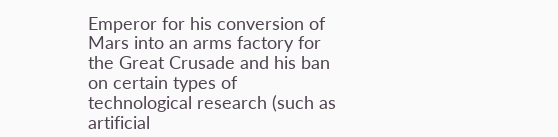Emperor for his conversion of Mars into an arms factory for the Great Crusade and his ban on certain types of technological research (such as artificial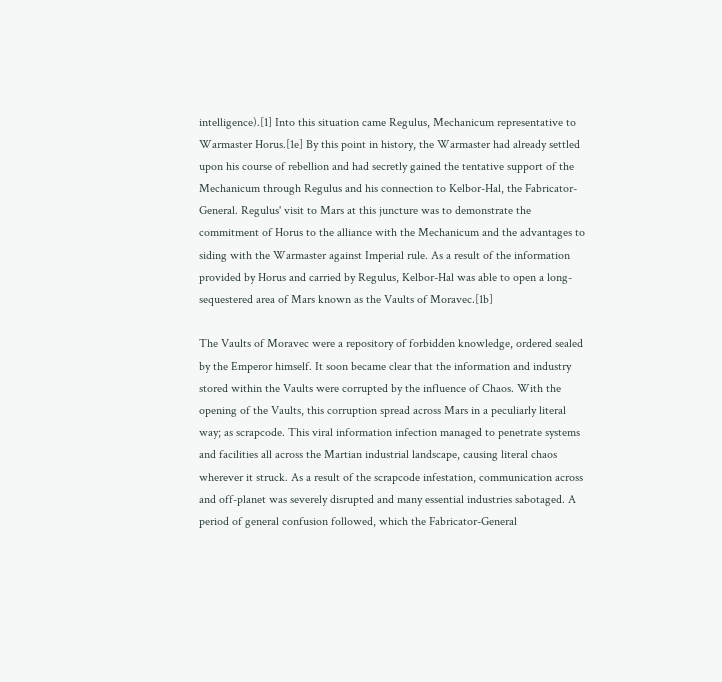intelligence).[1] Into this situation came Regulus, Mechanicum representative to Warmaster Horus.[1e] By this point in history, the Warmaster had already settled upon his course of rebellion and had secretly gained the tentative support of the Mechanicum through Regulus and his connection to Kelbor-Hal, the Fabricator-General. Regulus' visit to Mars at this juncture was to demonstrate the commitment of Horus to the alliance with the Mechanicum and the advantages to siding with the Warmaster against Imperial rule. As a result of the information provided by Horus and carried by Regulus, Kelbor-Hal was able to open a long-sequestered area of Mars known as the Vaults of Moravec.[1b]

The Vaults of Moravec were a repository of forbidden knowledge, ordered sealed by the Emperor himself. It soon became clear that the information and industry stored within the Vaults were corrupted by the influence of Chaos. With the opening of the Vaults, this corruption spread across Mars in a peculiarly literal way; as scrapcode. This viral information infection managed to penetrate systems and facilities all across the Martian industrial landscape, causing literal chaos wherever it struck. As a result of the scrapcode infestation, communication across and off-planet was severely disrupted and many essential industries sabotaged. A period of general confusion followed, which the Fabricator-General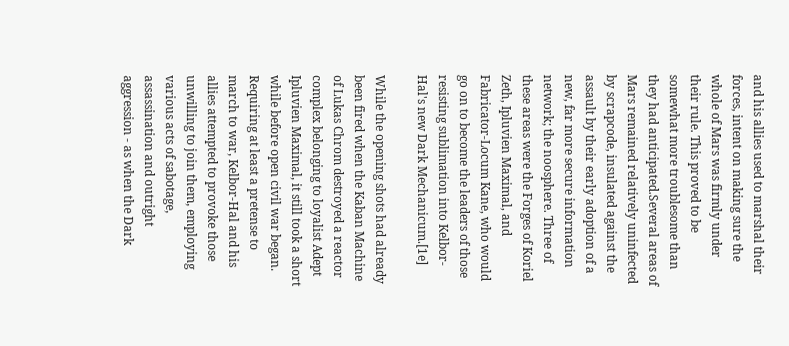and his allies used to marshal their forces, intent on making sure the whole of Mars was firmly under their rule. This proved to be somewhat more troublesome than they had anticipated.Several areas of Mars remained relatively uninfected by scrapcode, insulated against the assault by their early adoption of a new, far more secure information network; the noosphere. Three of these areas were the Forges of Koriel Zeth, Ipluvien Maximal, and Fabricator-Locum Kane, who would go on to become the leaders of those resisting sublimation into Kelbor-Hal's new Dark Mechanicum.[1e]

While the opening shots had already been fired when the Kaban Machine of Lukas Chrom destroyed a reactor complex belonging to loyalist Adept Ipluvien Maximal, it still took a short while before open civil war began. Requiring at least a pretense to march to war, Kelbor-Hal and his allies attempted to provoke those unwilling to join them, employing various acts of sabotage, assassination and outright aggression - as when the Dark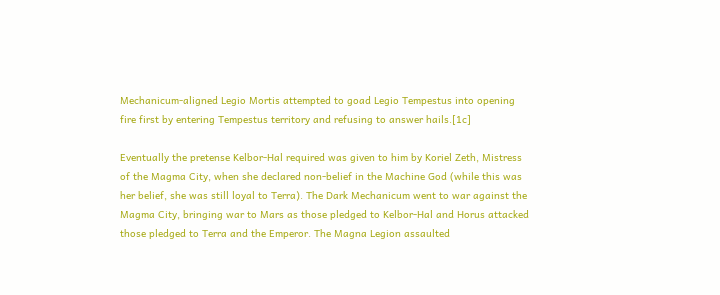Mechanicum-aligned Legio Mortis attempted to goad Legio Tempestus into opening fire first by entering Tempestus territory and refusing to answer hails.[1c]

Eventually the pretense Kelbor-Hal required was given to him by Koriel Zeth, Mistress of the Magma City, when she declared non-belief in the Machine God (while this was her belief, she was still loyal to Terra). The Dark Mechanicum went to war against the Magma City, bringing war to Mars as those pledged to Kelbor-Hal and Horus attacked those pledged to Terra and the Emperor. The Magna Legion assaulted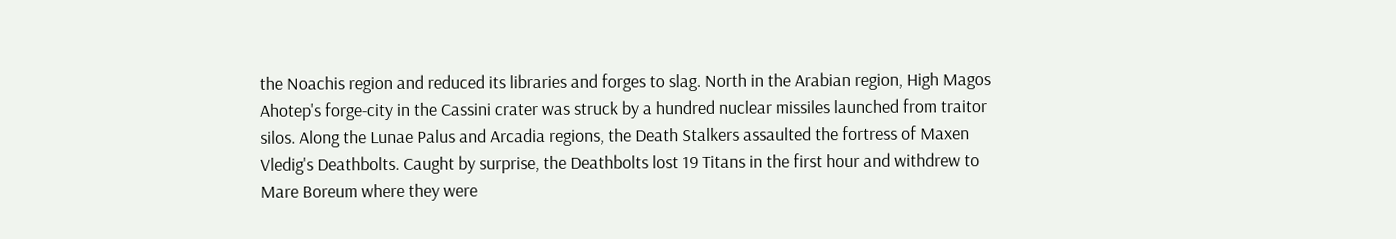the Noachis region and reduced its libraries and forges to slag. North in the Arabian region, High Magos Ahotep's forge-city in the Cassini crater was struck by a hundred nuclear missiles launched from traitor silos. Along the Lunae Palus and Arcadia regions, the Death Stalkers assaulted the fortress of Maxen Vledig's Deathbolts. Caught by surprise, the Deathbolts lost 19 Titans in the first hour and withdrew to Mare Boreum where they were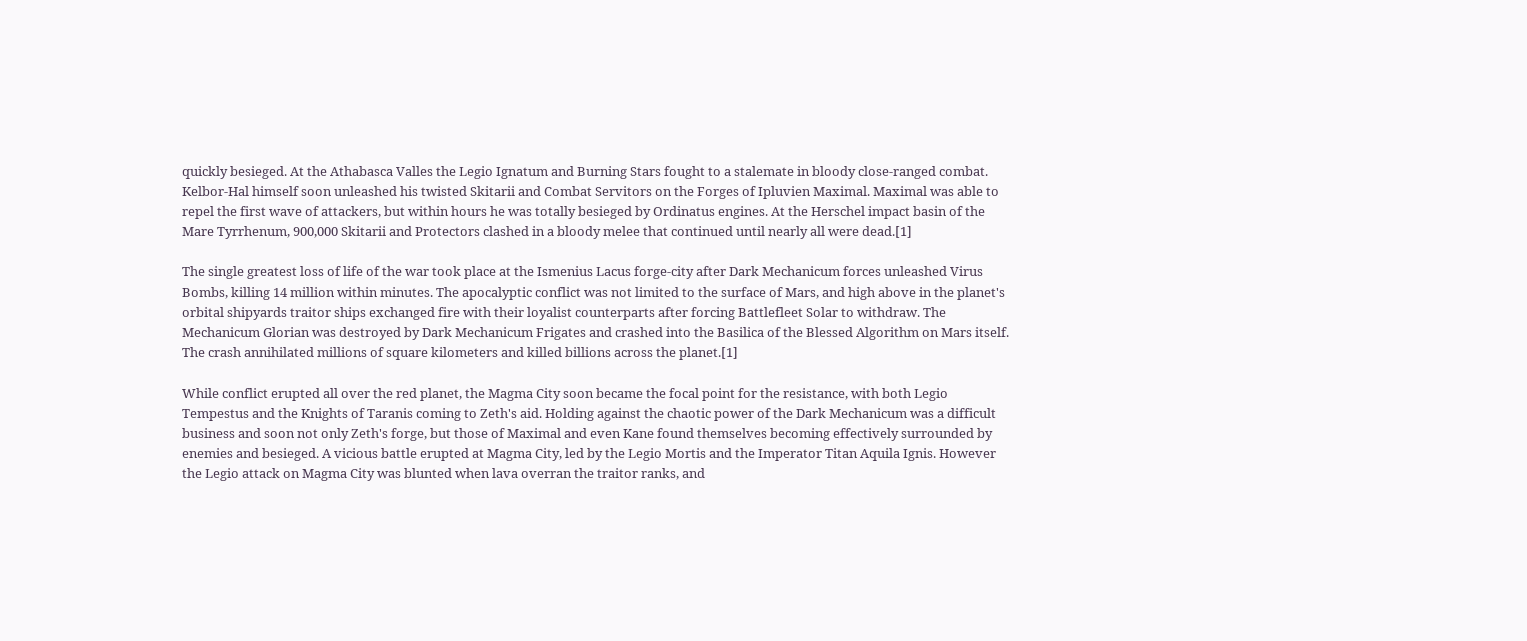quickly besieged. At the Athabasca Valles the Legio Ignatum and Burning Stars fought to a stalemate in bloody close-ranged combat. Kelbor-Hal himself soon unleashed his twisted Skitarii and Combat Servitors on the Forges of Ipluvien Maximal. Maximal was able to repel the first wave of attackers, but within hours he was totally besieged by Ordinatus engines. At the Herschel impact basin of the Mare Tyrrhenum, 900,000 Skitarii and Protectors clashed in a bloody melee that continued until nearly all were dead.[1]

The single greatest loss of life of the war took place at the Ismenius Lacus forge-city after Dark Mechanicum forces unleashed Virus Bombs, killing 14 million within minutes. The apocalyptic conflict was not limited to the surface of Mars, and high above in the planet's orbital shipyards traitor ships exchanged fire with their loyalist counterparts after forcing Battlefleet Solar to withdraw. The Mechanicum Glorian was destroyed by Dark Mechanicum Frigates and crashed into the Basilica of the Blessed Algorithm on Mars itself. The crash annihilated millions of square kilometers and killed billions across the planet.[1]

While conflict erupted all over the red planet, the Magma City soon became the focal point for the resistance, with both Legio Tempestus and the Knights of Taranis coming to Zeth's aid. Holding against the chaotic power of the Dark Mechanicum was a difficult business and soon not only Zeth's forge, but those of Maximal and even Kane found themselves becoming effectively surrounded by enemies and besieged. A vicious battle erupted at Magma City, led by the Legio Mortis and the Imperator Titan Aquila Ignis. However the Legio attack on Magma City was blunted when lava overran the traitor ranks, and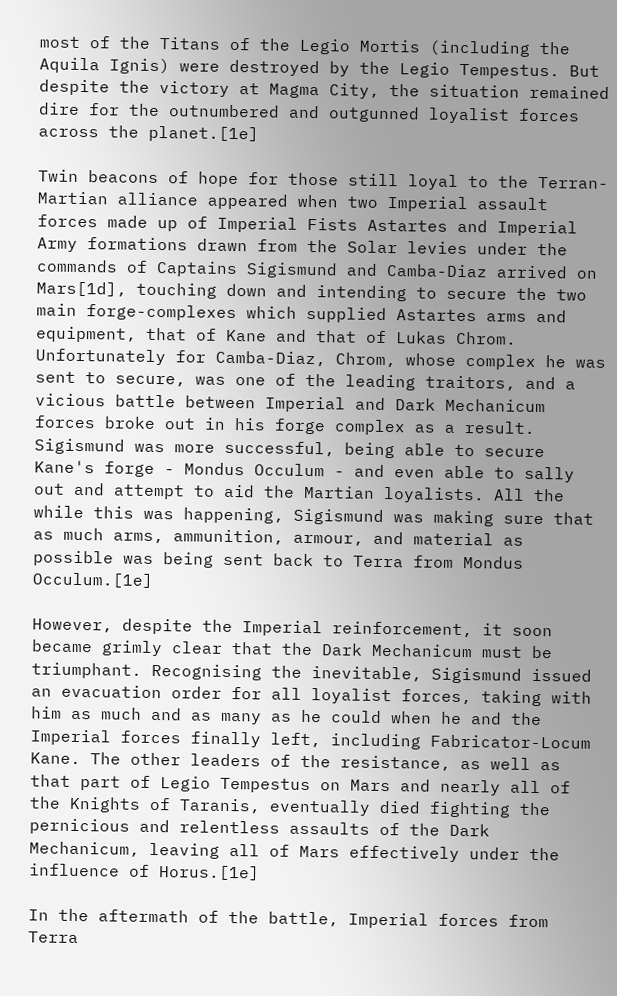most of the Titans of the Legio Mortis (including the Aquila Ignis) were destroyed by the Legio Tempestus. But despite the victory at Magma City, the situation remained dire for the outnumbered and outgunned loyalist forces across the planet.[1e]

Twin beacons of hope for those still loyal to the Terran-Martian alliance appeared when two Imperial assault forces made up of Imperial Fists Astartes and Imperial Army formations drawn from the Solar levies under the commands of Captains Sigismund and Camba-Diaz arrived on Mars[1d], touching down and intending to secure the two main forge-complexes which supplied Astartes arms and equipment, that of Kane and that of Lukas Chrom. Unfortunately for Camba-Diaz, Chrom, whose complex he was sent to secure, was one of the leading traitors, and a vicious battle between Imperial and Dark Mechanicum forces broke out in his forge complex as a result. Sigismund was more successful, being able to secure Kane's forge - Mondus Occulum - and even able to sally out and attempt to aid the Martian loyalists. All the while this was happening, Sigismund was making sure that as much arms, ammunition, armour, and material as possible was being sent back to Terra from Mondus Occulum.[1e]

However, despite the Imperial reinforcement, it soon became grimly clear that the Dark Mechanicum must be triumphant. Recognising the inevitable, Sigismund issued an evacuation order for all loyalist forces, taking with him as much and as many as he could when he and the Imperial forces finally left, including Fabricator-Locum Kane. The other leaders of the resistance, as well as that part of Legio Tempestus on Mars and nearly all of the Knights of Taranis, eventually died fighting the pernicious and relentless assaults of the Dark Mechanicum, leaving all of Mars effectively under the influence of Horus.[1e]

In the aftermath of the battle, Imperial forces from Terra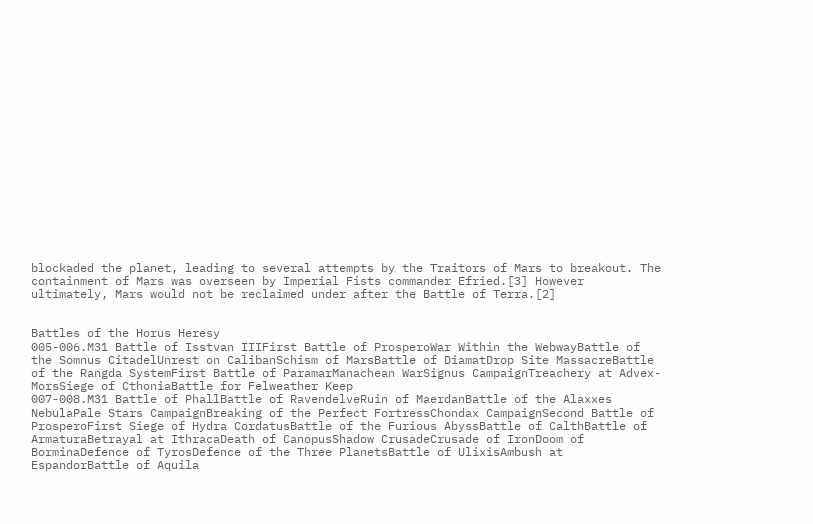blockaded the planet, leading to several attempts by the Traitors of Mars to breakout. The containment of Mars was overseen by Imperial Fists commander Efried.[3] However ultimately, Mars would not be reclaimed under after the Battle of Terra.[2]


Battles of the Horus Heresy
005-006.M31 Battle of Isstvan IIIFirst Battle of ProsperoWar Within the WebwayBattle of the Somnus CitadelUnrest on CalibanSchism of MarsBattle of DiamatDrop Site MassacreBattle of the Rangda SystemFirst Battle of ParamarManachean WarSignus CampaignTreachery at Advex-MorsSiege of CthoniaBattle for Felweather Keep
007-008.M31 Battle of PhallBattle of RavendelveRuin of MaerdanBattle of the Alaxxes NebulaPale Stars CampaignBreaking of the Perfect FortressChondax CampaignSecond Battle of ProsperoFirst Siege of Hydra CordatusBattle of the Furious AbyssBattle of CalthBattle of ArmaturaBetrayal at IthracaDeath of CanopusShadow CrusadeCrusade of IronDoom of BorminaDefence of TyrosDefence of the Three PlanetsBattle of UlixisAmbush at EspandorBattle of Aquila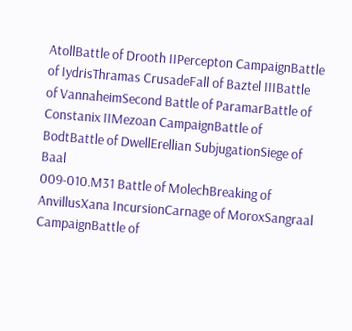AtollBattle of Drooth IIPercepton CampaignBattle of IydrisThramas CrusadeFall of Baztel IIIBattle of VannaheimSecond Battle of ParamarBattle of Constanix IIMezoan CampaignBattle of BodtBattle of DwellErellian SubjugationSiege of Baal
009-010.M31 Battle of MolechBreaking of AnvillusXana IncursionCarnage of MoroxSangraal CampaignBattle of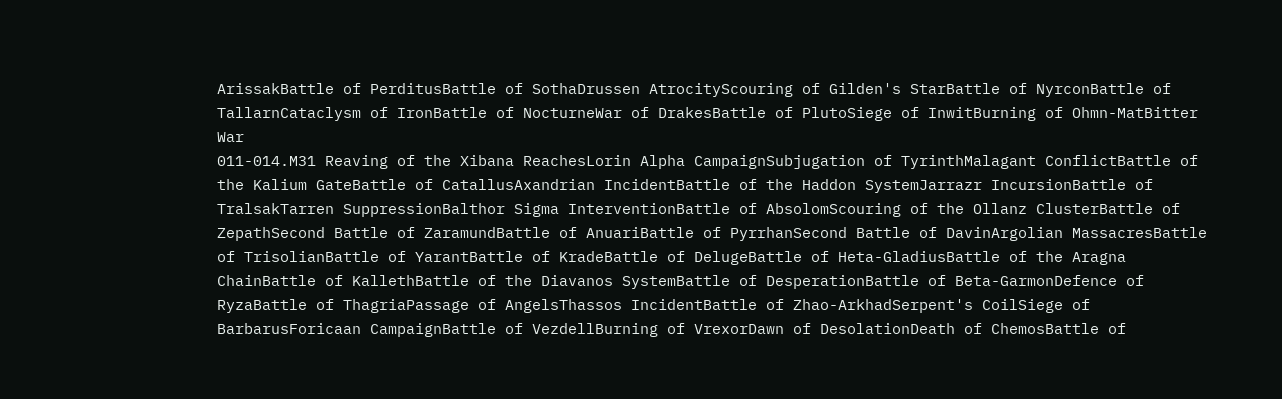ArissakBattle of PerditusBattle of SothaDrussen AtrocityScouring of Gilden's StarBattle of NyrconBattle of TallarnCataclysm of IronBattle of NocturneWar of DrakesBattle of PlutoSiege of InwitBurning of Ohmn-MatBitter War
011-014.M31 Reaving of the Xibana ReachesLorin Alpha CampaignSubjugation of TyrinthMalagant ConflictBattle of the Kalium GateBattle of CatallusAxandrian IncidentBattle of the Haddon SystemJarrazr IncursionBattle of TralsakTarren SuppressionBalthor Sigma InterventionBattle of AbsolomScouring of the Ollanz ClusterBattle of ZepathSecond Battle of ZaramundBattle of AnuariBattle of PyrrhanSecond Battle of DavinArgolian MassacresBattle of TrisolianBattle of YarantBattle of KradeBattle of DelugeBattle of Heta-GladiusBattle of the Aragna ChainBattle of KallethBattle of the Diavanos SystemBattle of DesperationBattle of Beta-GarmonDefence of RyzaBattle of ThagriaPassage of AngelsThassos IncidentBattle of Zhao-ArkhadSerpent's CoilSiege of BarbarusForicaan CampaignBattle of VezdellBurning of VrexorDawn of DesolationDeath of ChemosBattle of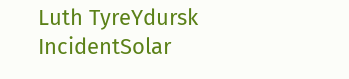Luth TyreYdursk IncidentSolar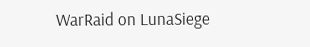WarRaid on LunaSiege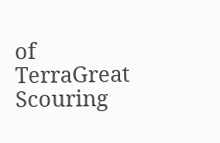of TerraGreat Scouring